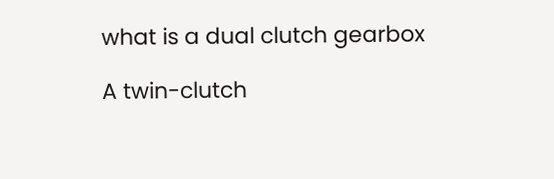what is a dual clutch gearbox

A twin-clutch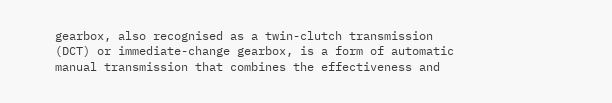gearbox, also recognised as a twin-clutch transmission (DCT) or immediate-change gearbox, is a form of automatic manual transmission that combines the effectiveness and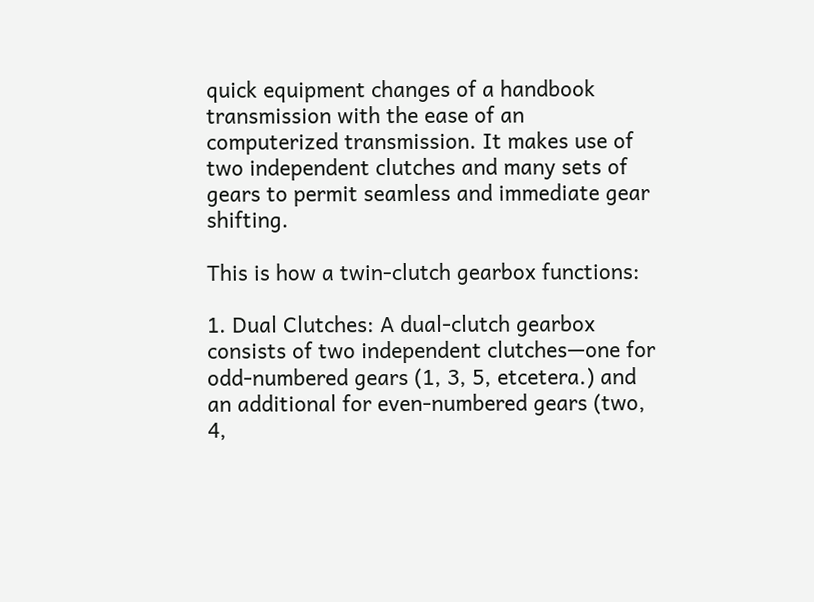quick equipment changes of a handbook transmission with the ease of an computerized transmission. It makes use of two independent clutches and many sets of gears to permit seamless and immediate gear shifting.

This is how a twin-clutch gearbox functions:

1. Dual Clutches: A dual-clutch gearbox consists of two independent clutches—one for odd-numbered gears (1, 3, 5, etcetera.) and an additional for even-numbered gears (two, 4,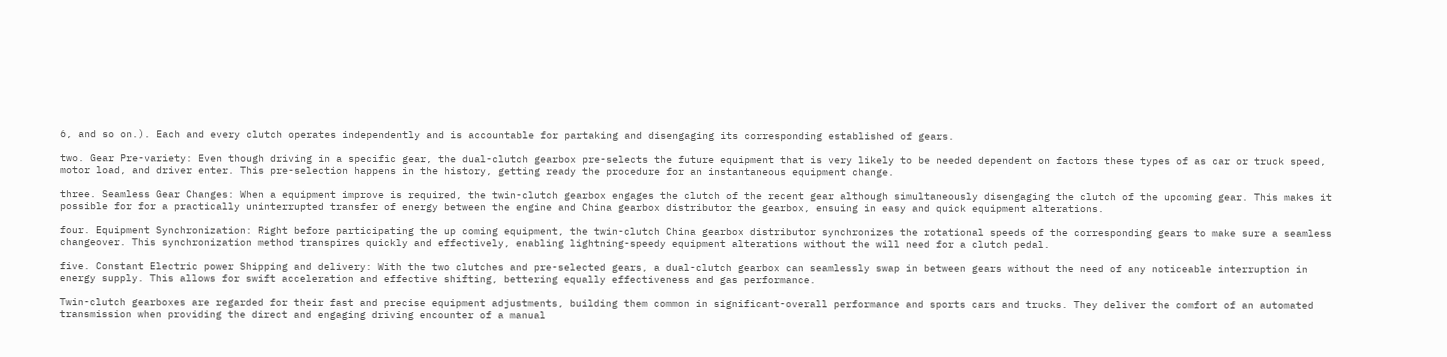6, and so on.). Each and every clutch operates independently and is accountable for partaking and disengaging its corresponding established of gears.

two. Gear Pre-variety: Even though driving in a specific gear, the dual-clutch gearbox pre-selects the future equipment that is very likely to be needed dependent on factors these types of as car or truck speed, motor load, and driver enter. This pre-selection happens in the history, getting ready the procedure for an instantaneous equipment change.

three. Seamless Gear Changes: When a equipment improve is required, the twin-clutch gearbox engages the clutch of the recent gear although simultaneously disengaging the clutch of the upcoming gear. This makes it possible for for a practically uninterrupted transfer of energy between the engine and China gearbox distributor the gearbox, ensuing in easy and quick equipment alterations.

four. Equipment Synchronization: Right before participating the up coming equipment, the twin-clutch China gearbox distributor synchronizes the rotational speeds of the corresponding gears to make sure a seamless changeover. This synchronization method transpires quickly and effectively, enabling lightning-speedy equipment alterations without the will need for a clutch pedal.

five. Constant Electric power Shipping and delivery: With the two clutches and pre-selected gears, a dual-clutch gearbox can seamlessly swap in between gears without the need of any noticeable interruption in energy supply. This allows for swift acceleration and effective shifting, bettering equally effectiveness and gas performance.

Twin-clutch gearboxes are regarded for their fast and precise equipment adjustments, building them common in significant-overall performance and sports cars and trucks. They deliver the comfort of an automated transmission when providing the direct and engaging driving encounter of a manual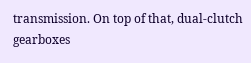transmission. On top of that, dual-clutch gearboxes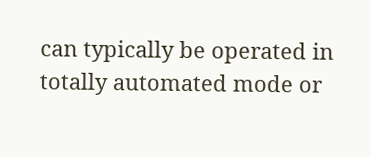can typically be operated in totally automated mode or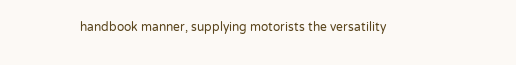handbook manner, supplying motorists the versatility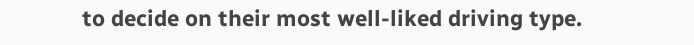to decide on their most well-liked driving type.